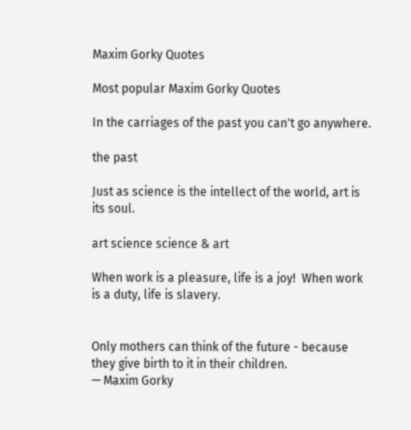Maxim Gorky Quotes

Most popular Maxim Gorky Quotes

In the carriages of the past you can't go anywhere.

the past

Just as science is the intellect of the world, art is its soul.

art science science & art

When work is a pleasure, life is a joy!  When work is a duty, life is slavery.


Only mothers can think of the future - because they give birth to it in their children.
— Maxim Gorky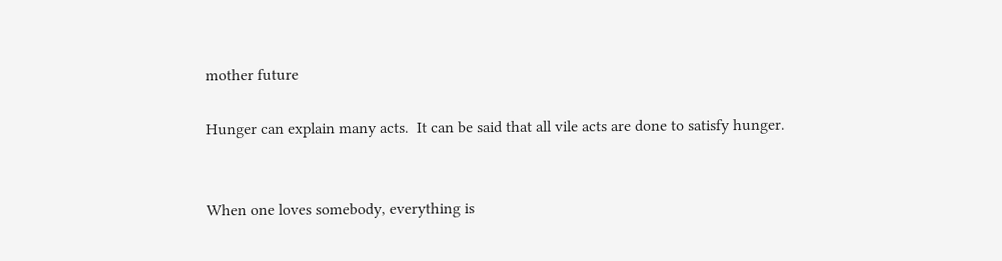mother future

Hunger can explain many acts.  It can be said that all vile acts are done to satisfy hunger.


When one loves somebody, everything is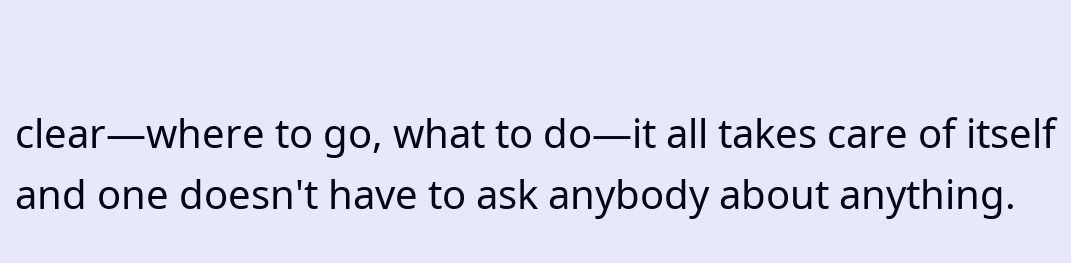clear—where to go, what to do—it all takes care of itself and one doesn't have to ask anybody about anything.